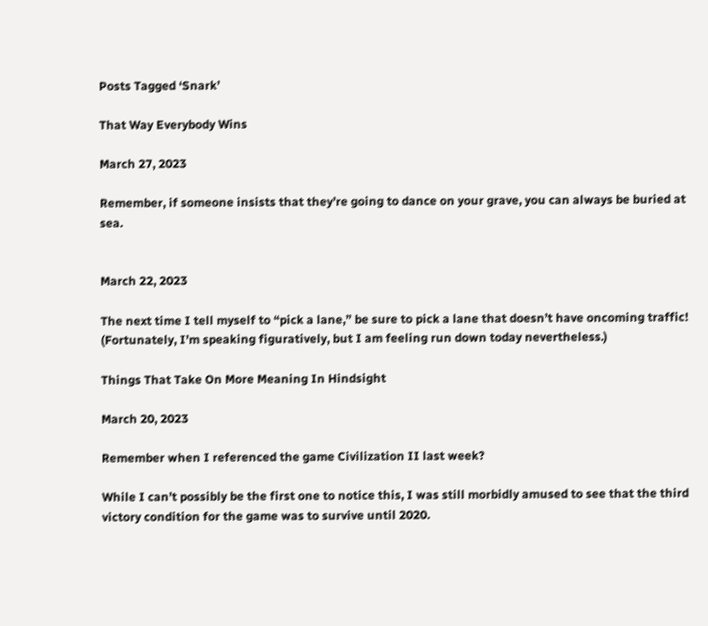Posts Tagged ‘Snark’

That Way Everybody Wins

March 27, 2023

Remember, if someone insists that they’re going to dance on your grave, you can always be buried at sea.


March 22, 2023

The next time I tell myself to “pick a lane,” be sure to pick a lane that doesn’t have oncoming traffic! (Fortunately, I’m speaking figuratively, but I am feeling run down today nevertheless.)

Things That Take On More Meaning In Hindsight

March 20, 2023

Remember when I referenced the game Civilization II last week?

While I can’t possibly be the first one to notice this, I was still morbidly amused to see that the third victory condition for the game was to survive until 2020.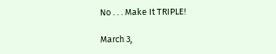No . . . Make It TRIPLE!

March 3,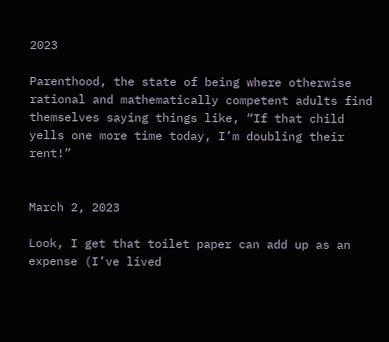2023

Parenthood, the state of being where otherwise rational and mathematically competent adults find themselves saying things like, “If that child yells one more time today, I’m doubling their rent!”


March 2, 2023

Look, I get that toilet paper can add up as an expense (I’ve lived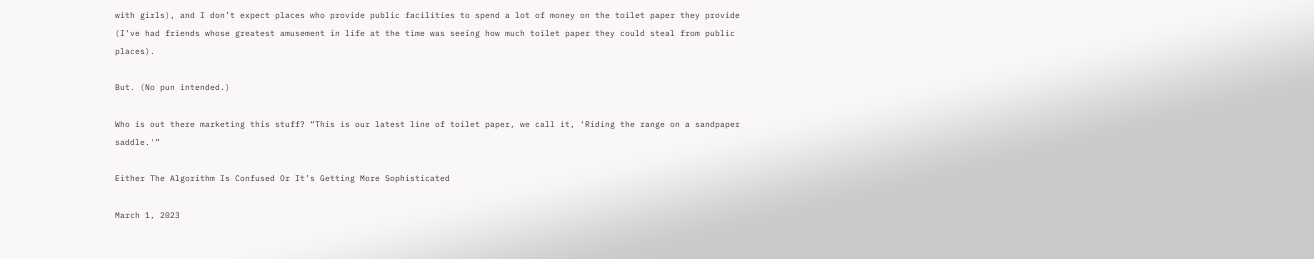with girls), and I don’t expect places who provide public facilities to spend a lot of money on the toilet paper they provide (I’ve had friends whose greatest amusement in life at the time was seeing how much toilet paper they could steal from public places).

But. (No pun intended.)

Who is out there marketing this stuff? “This is our latest line of toilet paper, we call it, ‘Riding the range on a sandpaper saddle.'”

Either The Algorithm Is Confused Or It’s Getting More Sophisticated

March 1, 2023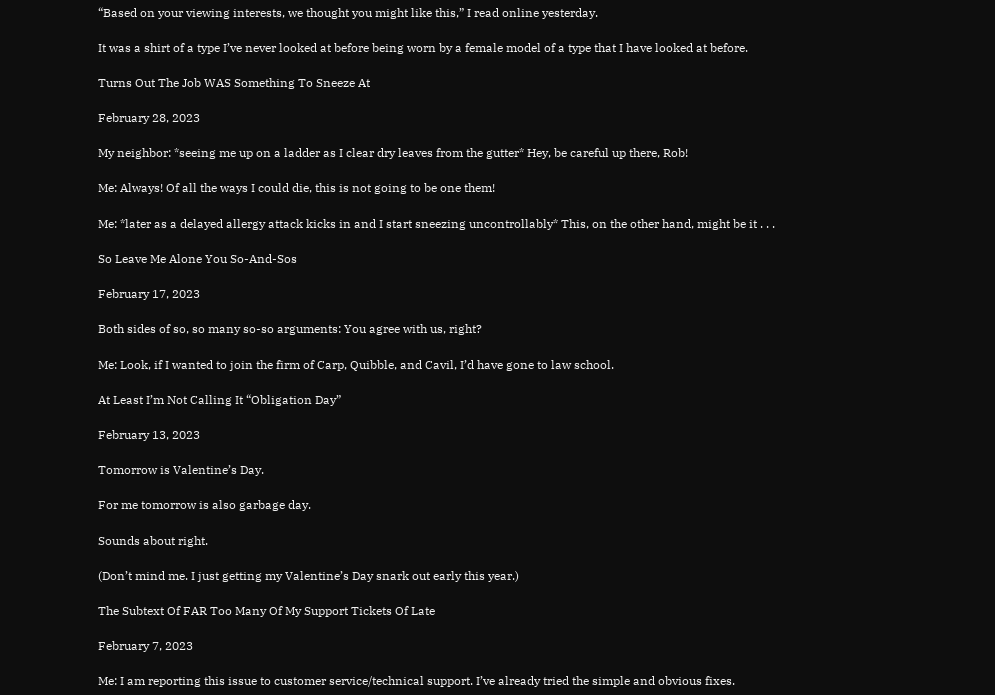“Based on your viewing interests, we thought you might like this,” I read online yesterday.

It was a shirt of a type I’ve never looked at before being worn by a female model of a type that I have looked at before.

Turns Out The Job WAS Something To Sneeze At

February 28, 2023

My neighbor: *seeing me up on a ladder as I clear dry leaves from the gutter* Hey, be careful up there, Rob!

Me: Always! Of all the ways I could die, this is not going to be one them!

Me: *later as a delayed allergy attack kicks in and I start sneezing uncontrollably* This, on the other hand, might be it . . .

So Leave Me Alone You So-And-Sos

February 17, 2023

Both sides of so, so many so-so arguments: You agree with us, right?

Me: Look, if I wanted to join the firm of Carp, Quibble, and Cavil, I’d have gone to law school.

At Least I’m Not Calling It “Obligation Day”

February 13, 2023

Tomorrow is Valentine’s Day.

For me tomorrow is also garbage day.

Sounds about right.

(Don’t mind me. I just getting my Valentine’s Day snark out early this year.)

The Subtext Of FAR Too Many Of My Support Tickets Of Late

February 7, 2023

Me: I am reporting this issue to customer service/technical support. I’ve already tried the simple and obvious fixes.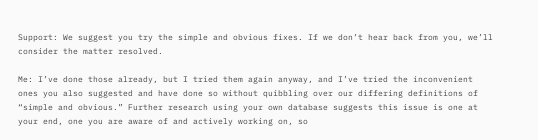Support: We suggest you try the simple and obvious fixes. If we don’t hear back from you, we’ll consider the matter resolved.

Me: I’ve done those already, but I tried them again anyway, and I’ve tried the inconvenient ones you also suggested and have done so without quibbling over our differing definitions of “simple and obvious.” Further research using your own database suggests this issue is one at your end, one you are aware of and actively working on, so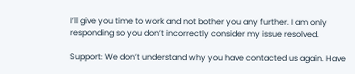I’ll give you time to work and not bother you any further. I am only responding so you don’t incorrectly consider my issue resolved.

Support: We don’t understand why you have contacted us again. Have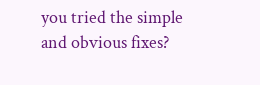you tried the simple and obvious fixes?